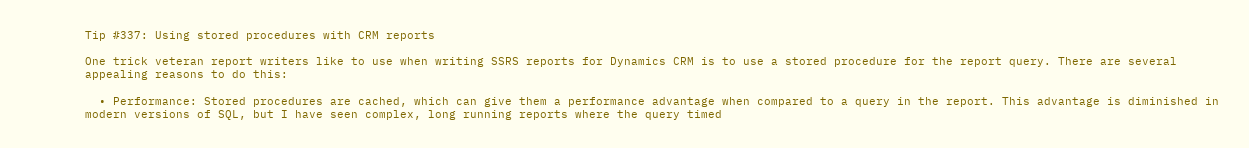Tip #337: Using stored procedures with CRM reports

One trick veteran report writers like to use when writing SSRS reports for Dynamics CRM is to use a stored procedure for the report query. There are several appealing reasons to do this:

  • Performance: Stored procedures are cached, which can give them a performance advantage when compared to a query in the report. This advantage is diminished in modern versions of SQL, but I have seen complex, long running reports where the query timed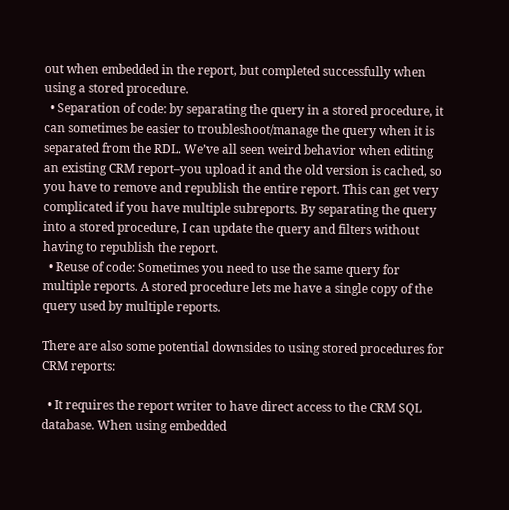out when embedded in the report, but completed successfully when using a stored procedure.
  • Separation of code: by separating the query in a stored procedure, it can sometimes be easier to troubleshoot/manage the query when it is separated from the RDL. We’ve all seen weird behavior when editing an existing CRM report–you upload it and the old version is cached, so you have to remove and republish the entire report. This can get very complicated if you have multiple subreports. By separating the query into a stored procedure, I can update the query and filters without having to republish the report.
  • Reuse of code: Sometimes you need to use the same query for multiple reports. A stored procedure lets me have a single copy of the query used by multiple reports.

There are also some potential downsides to using stored procedures for CRM reports:

  • It requires the report writer to have direct access to the CRM SQL database. When using embedded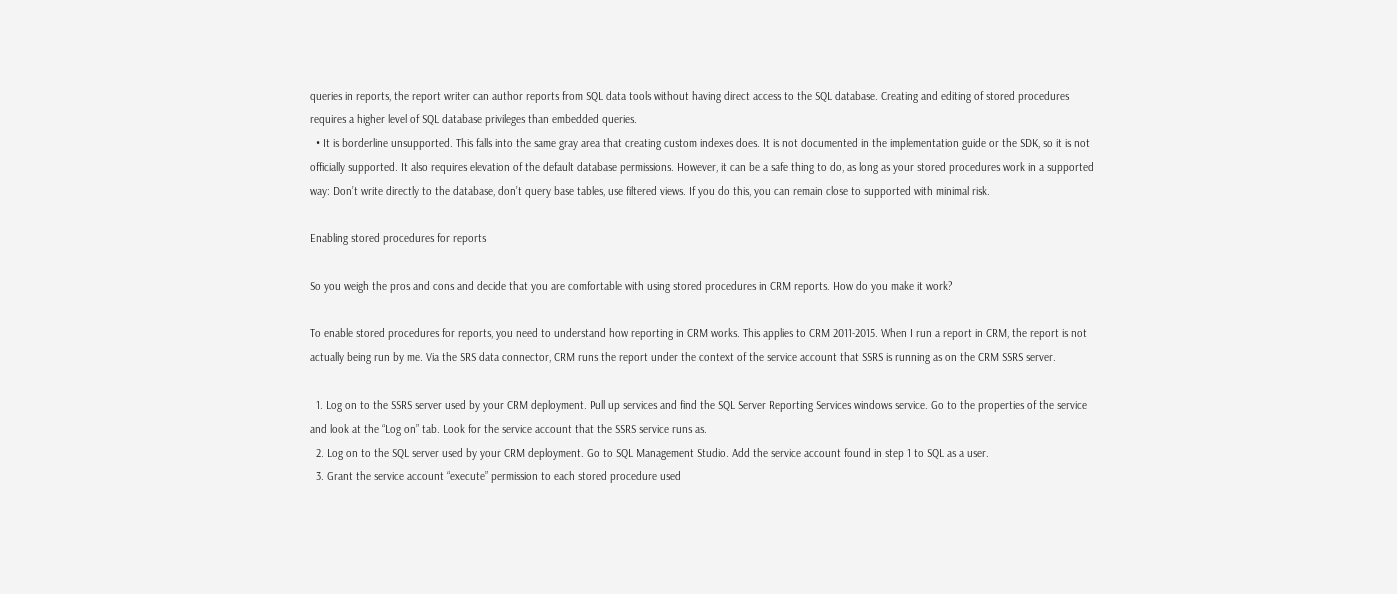queries in reports, the report writer can author reports from SQL data tools without having direct access to the SQL database. Creating and editing of stored procedures requires a higher level of SQL database privileges than embedded queries.
  • It is borderline unsupported. This falls into the same gray area that creating custom indexes does. It is not documented in the implementation guide or the SDK, so it is not officially supported. It also requires elevation of the default database permissions. However, it can be a safe thing to do, as long as your stored procedures work in a supported way: Don’t write directly to the database, don’t query base tables, use filtered views. If you do this, you can remain close to supported with minimal risk.

Enabling stored procedures for reports

So you weigh the pros and cons and decide that you are comfortable with using stored procedures in CRM reports. How do you make it work?

To enable stored procedures for reports, you need to understand how reporting in CRM works. This applies to CRM 2011-2015. When I run a report in CRM, the report is not actually being run by me. Via the SRS data connector, CRM runs the report under the context of the service account that SSRS is running as on the CRM SSRS server.

  1. Log on to the SSRS server used by your CRM deployment. Pull up services and find the SQL Server Reporting Services windows service. Go to the properties of the service and look at the “Log on” tab. Look for the service account that the SSRS service runs as.
  2. Log on to the SQL server used by your CRM deployment. Go to SQL Management Studio. Add the service account found in step 1 to SQL as a user.
  3. Grant the service account “execute” permission to each stored procedure used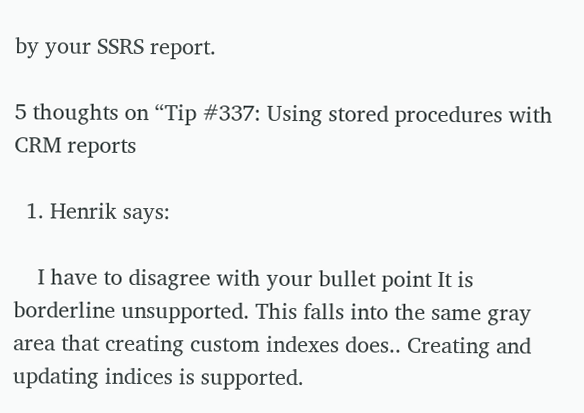by your SSRS report.

5 thoughts on “Tip #337: Using stored procedures with CRM reports

  1. Henrik says:

    I have to disagree with your bullet point It is borderline unsupported. This falls into the same gray area that creating custom indexes does.. Creating and updating indices is supported.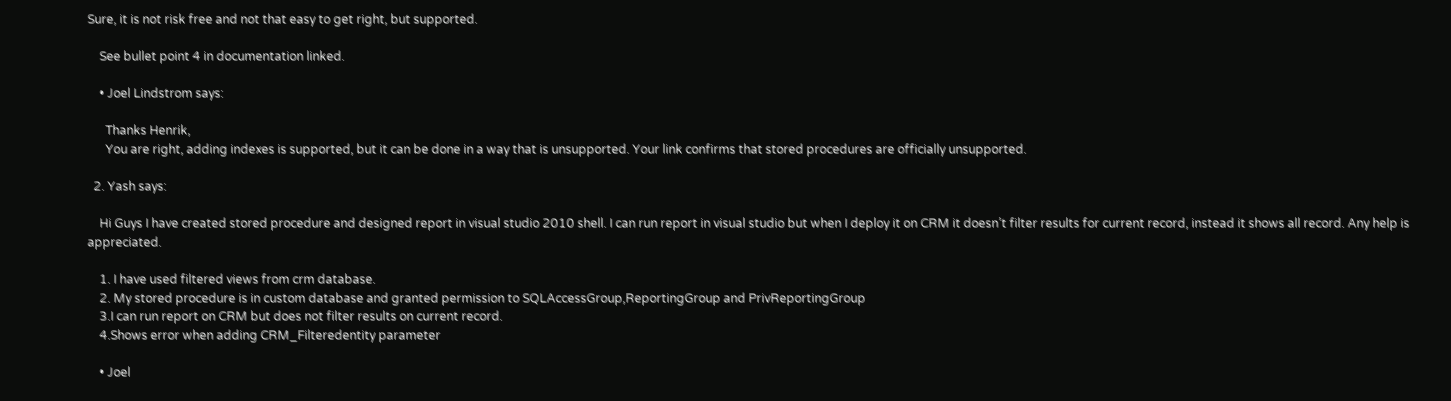Sure, it is not risk free and not that easy to get right, but supported.

    See bullet point 4 in documentation linked.

    • Joel Lindstrom says:

      Thanks Henrik,
      You are right, adding indexes is supported, but it can be done in a way that is unsupported. Your link confirms that stored procedures are officially unsupported.

  2. Yash says:

    Hi Guys I have created stored procedure and designed report in visual studio 2010 shell. I can run report in visual studio but when I deploy it on CRM it doesn’t filter results for current record, instead it shows all record. Any help is appreciated.

    1. I have used filtered views from crm database.
    2. My stored procedure is in custom database and granted permission to SQLAccessGroup,ReportingGroup and PrivReportingGroup
    3.I can run report on CRM but does not filter results on current record.
    4.Shows error when adding CRM_Filteredentity parameter

    • Joel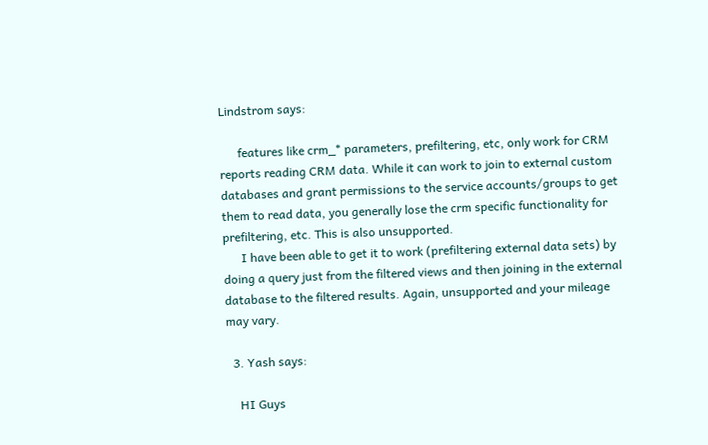Lindstrom says:

      features like crm_* parameters, prefiltering, etc, only work for CRM reports reading CRM data. While it can work to join to external custom databases and grant permissions to the service accounts/groups to get them to read data, you generally lose the crm specific functionality for prefiltering, etc. This is also unsupported.
      I have been able to get it to work (prefiltering external data sets) by doing a query just from the filtered views and then joining in the external database to the filtered results. Again, unsupported and your mileage may vary.

  3. Yash says:

    HI Guys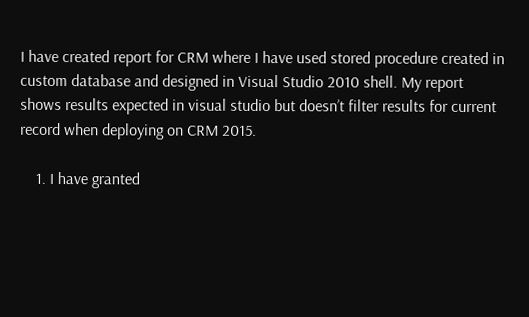I have created report for CRM where I have used stored procedure created in custom database and designed in Visual Studio 2010 shell. My report shows results expected in visual studio but doesn’t filter results for current record when deploying on CRM 2015.

    1. I have granted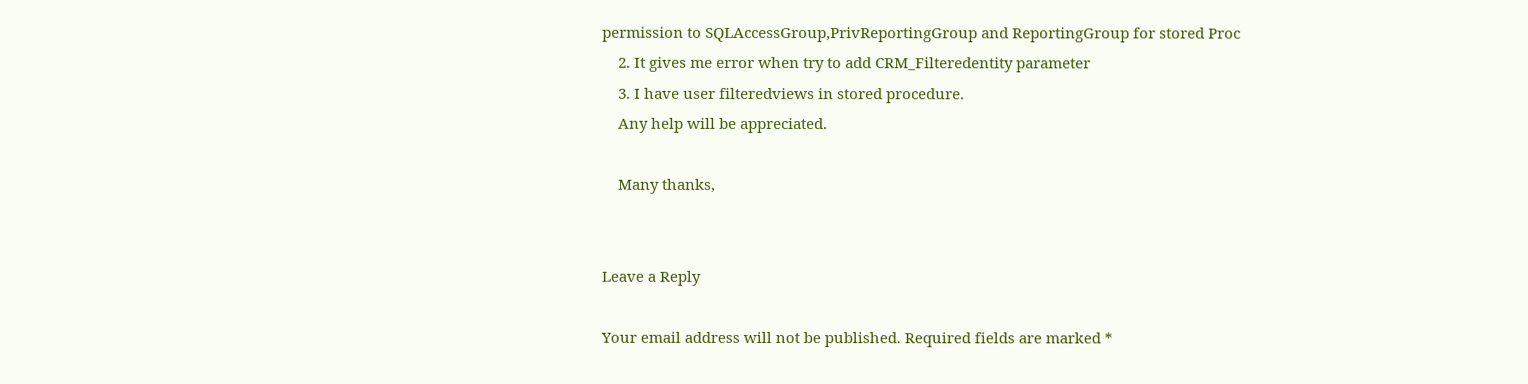permission to SQLAccessGroup,PrivReportingGroup and ReportingGroup for stored Proc
    2. It gives me error when try to add CRM_Filteredentity parameter
    3. I have user filteredviews in stored procedure.
    Any help will be appreciated.

    Many thanks,


Leave a Reply

Your email address will not be published. Required fields are marked *